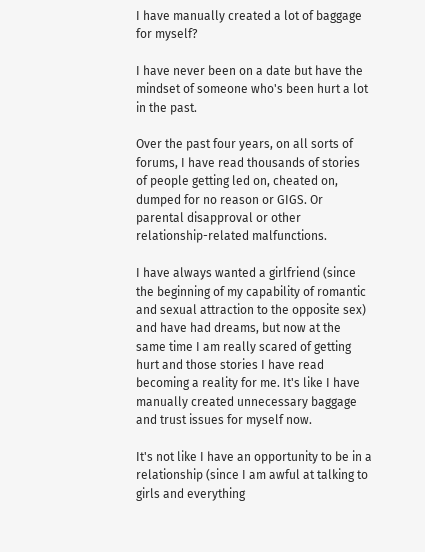I have manually created a lot of baggage for myself?

I have never been on a date but have the mindset of someone who's been hurt a lot in the past.

Over the past four years, on all sorts of forums, I have read thousands of stories of people getting led on, cheated on, dumped for no reason or GIGS. Or parental disapproval or other relationship-related malfunctions.

I have always wanted a girlfriend (since the beginning of my capability of romantic and sexual attraction to the opposite sex) and have had dreams, but now at the same time I am really scared of getting hurt and those stories I have read becoming a reality for me. It's like I have manually created unnecessary baggage and trust issues for myself now.

It's not like I have an opportunity to be in a relationship (since I am awful at talking to girls and everything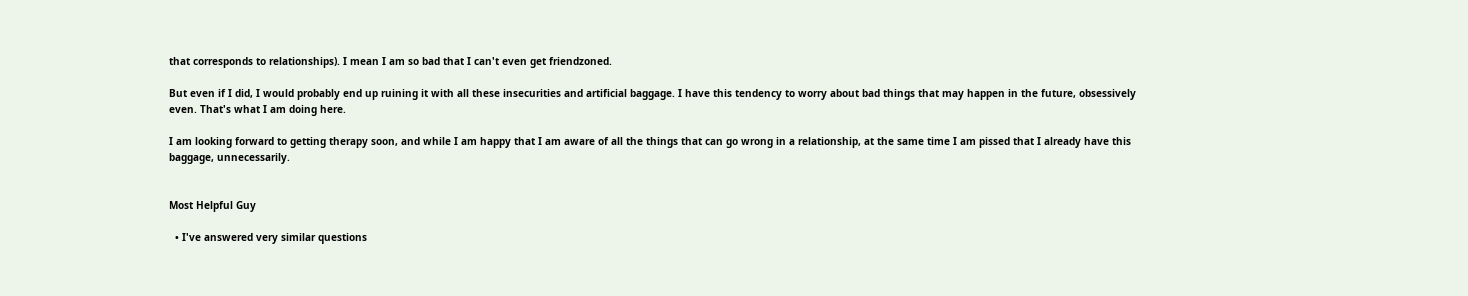that corresponds to relationships). I mean I am so bad that I can't even get friendzoned.

But even if I did, I would probably end up ruining it with all these insecurities and artificial baggage. I have this tendency to worry about bad things that may happen in the future, obsessively even. That's what I am doing here.

I am looking forward to getting therapy soon, and while I am happy that I am aware of all the things that can go wrong in a relationship, at the same time I am pissed that I already have this baggage, unnecessarily.


Most Helpful Guy

  • I've answered very similar questions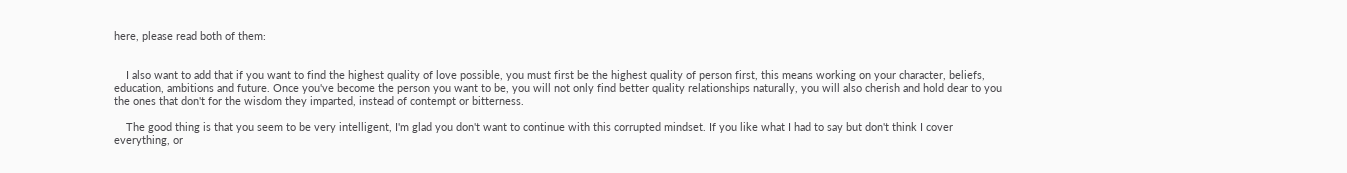here, please read both of them:


    I also want to add that if you want to find the highest quality of love possible, you must first be the highest quality of person first, this means working on your character, beliefs, education, ambitions and future. Once you've become the person you want to be, you will not only find better quality relationships naturally, you will also cherish and hold dear to you the ones that don't for the wisdom they imparted, instead of contempt or bitterness.

    The good thing is that you seem to be very intelligent, I'm glad you don't want to continue with this corrupted mindset. If you like what I had to say but don't think I cover everything, or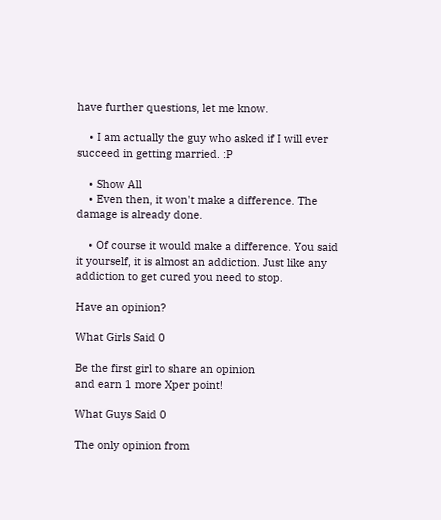have further questions, let me know.

    • I am actually the guy who asked if I will ever succeed in getting married. :P

    • Show All
    • Even then, it won't make a difference. The damage is already done.

    • Of course it would make a difference. You said it yourself, it is almost an addiction. Just like any addiction to get cured you need to stop.

Have an opinion?

What Girls Said 0

Be the first girl to share an opinion
and earn 1 more Xper point!

What Guys Said 0

The only opinion from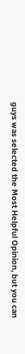guys was selected the Most Helpful Opinion, but you can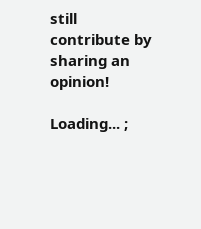still contribute by sharing an opinion!

Loading... ;